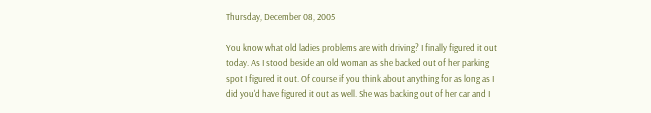Thursday, December 08, 2005

You know what old ladies problems are with driving? I finally figured it out today. As I stood beside an old woman as she backed out of her parking spot I figured it out. Of course if you think about anything for as long as I did you'd have figured it out as well. She was backing out of her car and I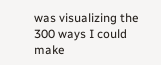was visualizing the 300 ways I could make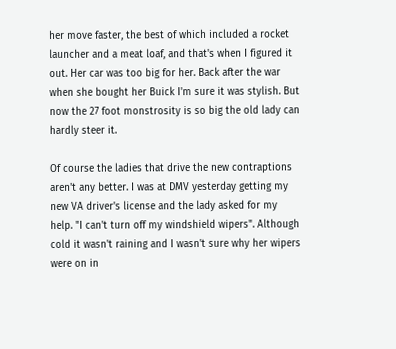her move faster, the best of which included a rocket launcher and a meat loaf, and that's when I figured it out. Her car was too big for her. Back after the war when she bought her Buick I'm sure it was stylish. But now the 27 foot monstrosity is so big the old lady can hardly steer it.

Of course the ladies that drive the new contraptions aren't any better. I was at DMV yesterday getting my new VA driver's license and the lady asked for my help. "I can't turn off my windshield wipers". Although cold it wasn't raining and I wasn't sure why her wipers were on in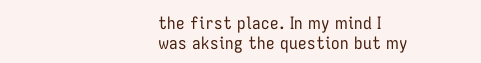the first place. In my mind I was aksing the question but my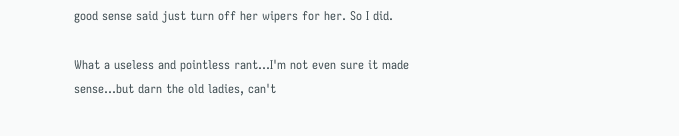good sense said just turn off her wipers for her. So I did.

What a useless and pointless rant...I'm not even sure it made sense...but darn the old ladies, can't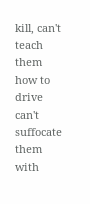kill, can't teach them how to drive can't suffocate them with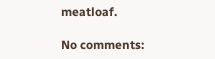meatloaf.

No comments: